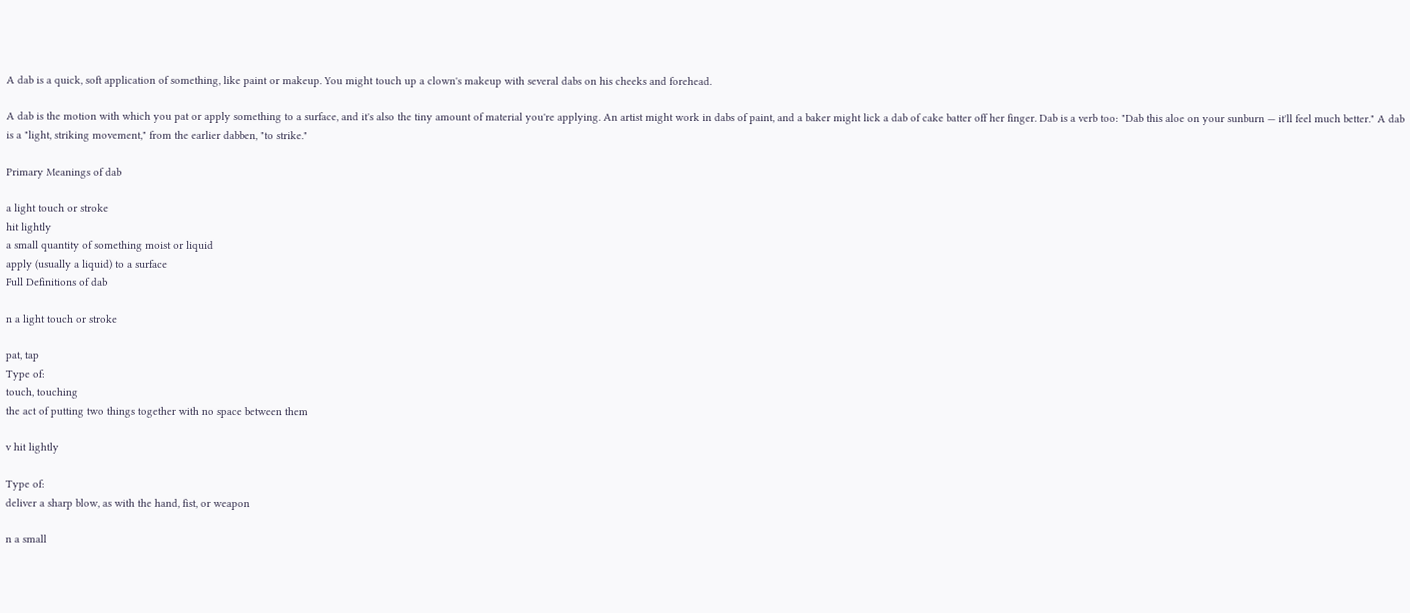A dab is a quick, soft application of something, like paint or makeup. You might touch up a clown's makeup with several dabs on his cheeks and forehead.

A dab is the motion with which you pat or apply something to a surface, and it's also the tiny amount of material you're applying. An artist might work in dabs of paint, and a baker might lick a dab of cake batter off her finger. Dab is a verb too: "Dab this aloe on your sunburn — it'll feel much better." A dab is a "light, striking movement," from the earlier dabben, "to strike."

Primary Meanings of dab

a light touch or stroke
hit lightly
a small quantity of something moist or liquid
apply (usually a liquid) to a surface
Full Definitions of dab

n a light touch or stroke

pat, tap
Type of:
touch, touching
the act of putting two things together with no space between them

v hit lightly

Type of:
deliver a sharp blow, as with the hand, fist, or weapon

n a small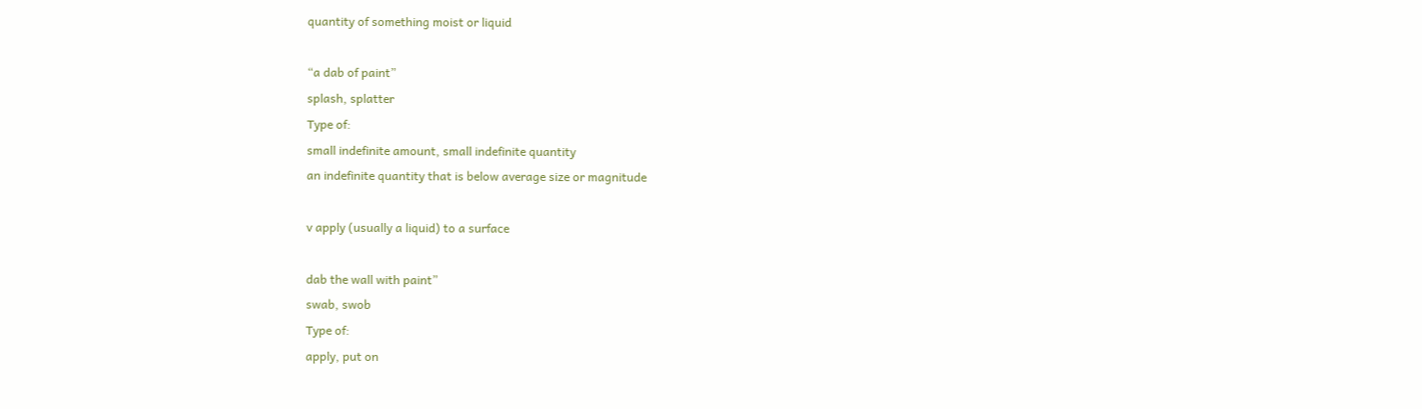quantity of something moist or liquid

“a dab of paint”
splash, splatter
Type of:
small indefinite amount, small indefinite quantity
an indefinite quantity that is below average size or magnitude

v apply (usually a liquid) to a surface

dab the wall with paint”
swab, swob
Type of:
apply, put on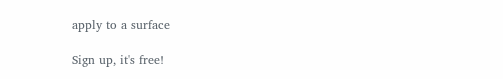apply to a surface

Sign up, it's free!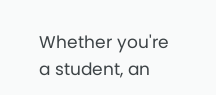Whether you're a student, an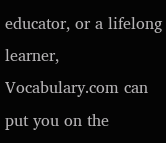educator, or a lifelong learner, Vocabulary.com can put you on the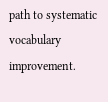path to systematic vocabulary improvement.